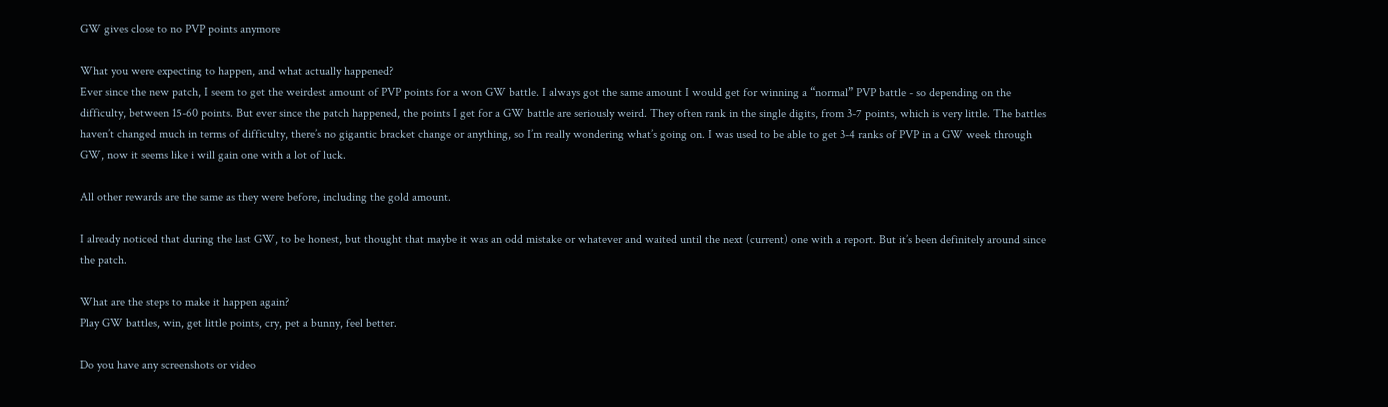GW gives close to no PVP points anymore

What you were expecting to happen, and what actually happened?
Ever since the new patch, I seem to get the weirdest amount of PVP points for a won GW battle. I always got the same amount I would get for winning a “normal” PVP battle - so depending on the difficulty, between 15-60 points. But ever since the patch happened, the points I get for a GW battle are seriously weird. They often rank in the single digits, from 3-7 points, which is very little. The battles haven’t changed much in terms of difficulty, there’s no gigantic bracket change or anything, so I’m really wondering what’s going on. I was used to be able to get 3-4 ranks of PVP in a GW week through GW, now it seems like i will gain one with a lot of luck.

All other rewards are the same as they were before, including the gold amount.

I already noticed that during the last GW, to be honest, but thought that maybe it was an odd mistake or whatever and waited until the next (current) one with a report. But it’s been definitely around since the patch.

What are the steps to make it happen again?
Play GW battles, win, get little points, cry, pet a bunny, feel better.

Do you have any screenshots or video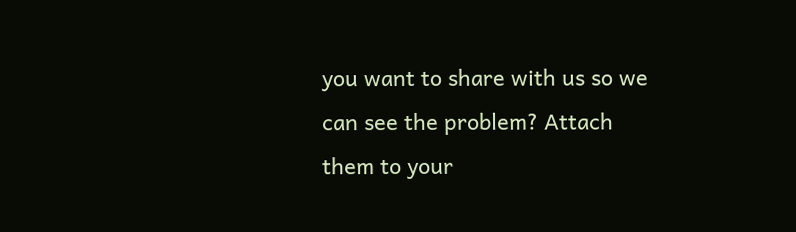you want to share with us so we can see the problem? Attach them to your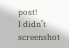post!
I didn’t screenshot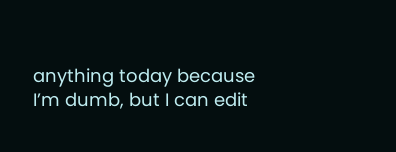anything today because I’m dumb, but I can edit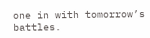one in with tomorrow’s battles.